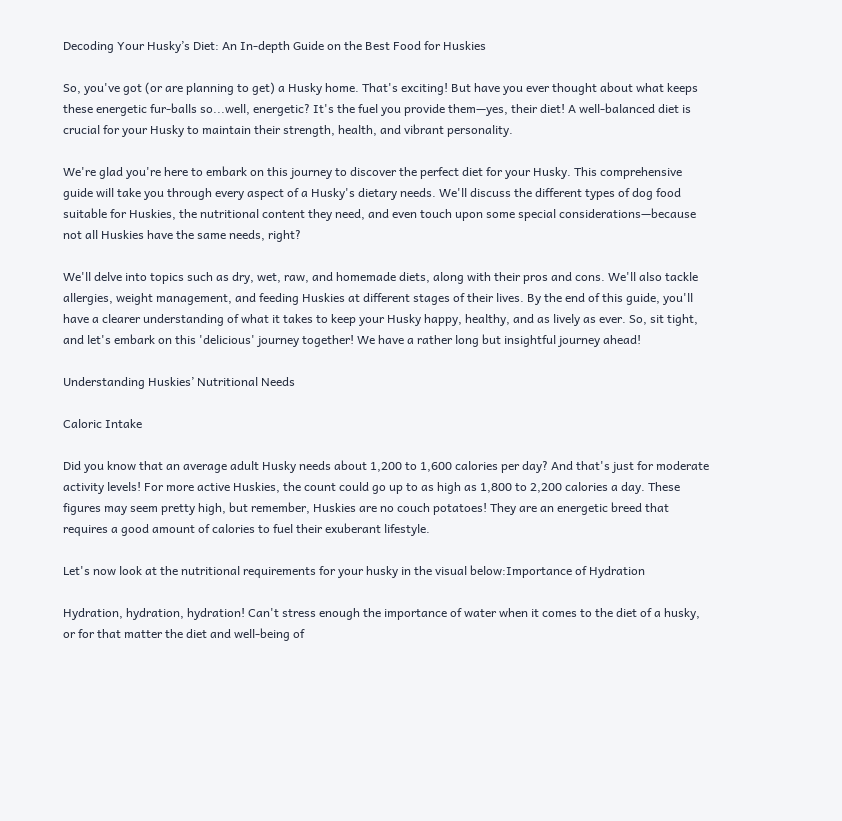Decoding Your Husky’s Diet: An In-depth Guide on the Best Food for Huskies

So, you've got (or are planning to get) a Husky home. That's exciting! But have you ever thought about what keeps these energetic fur-balls so...well, energetic? It's the fuel you provide them—yes, their diet! A well-balanced diet is crucial for your Husky to maintain their strength, health, and vibrant personality.

We're glad you're here to embark on this journey to discover the perfect diet for your Husky. This comprehensive guide will take you through every aspect of a Husky's dietary needs. We'll discuss the different types of dog food suitable for Huskies, the nutritional content they need, and even touch upon some special considerations—because not all Huskies have the same needs, right?

We'll delve into topics such as dry, wet, raw, and homemade diets, along with their pros and cons. We'll also tackle allergies, weight management, and feeding Huskies at different stages of their lives. By the end of this guide, you'll have a clearer understanding of what it takes to keep your Husky happy, healthy, and as lively as ever. So, sit tight, and let's embark on this 'delicious' journey together! We have a rather long but insightful journey ahead!

Understanding Huskies’ Nutritional Needs

Caloric Intake

Did you know that an average adult Husky needs about 1,200 to 1,600 calories per day? And that's just for moderate activity levels! For more active Huskies, the count could go up to as high as 1,800 to 2,200 calories a day. These figures may seem pretty high, but remember, Huskies are no couch potatoes! They are an energetic breed that requires a good amount of calories to fuel their exuberant lifestyle.

Let's now look at the nutritional requirements for your husky in the visual below:Importance of Hydration

Hydration, hydration, hydration! Can't stress enough the importance of water when it comes to the diet of a husky, or for that matter the diet and well-being of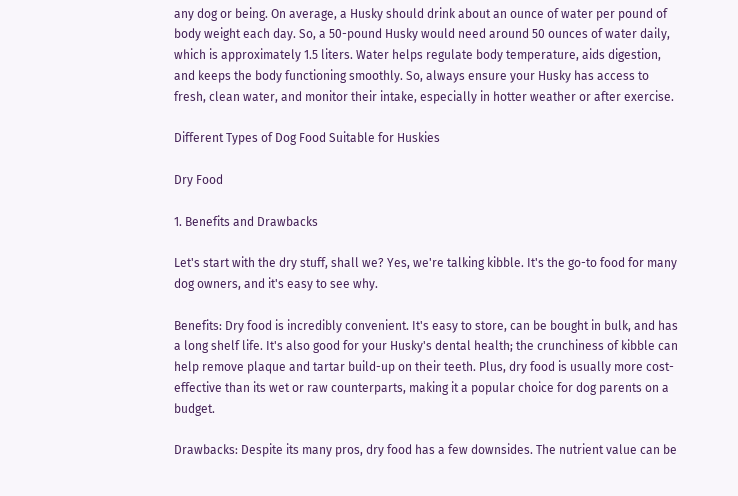any dog or being. On average, a Husky should drink about an ounce of water per pound of body weight each day. So, a 50-pound Husky would need around 50 ounces of water daily, which is approximately 1.5 liters. Water helps regulate body temperature, aids digestion, and keeps the body functioning smoothly. So, always ensure your Husky has access to fresh, clean water, and monitor their intake, especially in hotter weather or after exercise.

Different Types of Dog Food Suitable for Huskies

Dry Food

1. Benefits and Drawbacks

Let's start with the dry stuff, shall we? Yes, we're talking kibble. It's the go-to food for many dog owners, and it's easy to see why.

Benefits: Dry food is incredibly convenient. It's easy to store, can be bought in bulk, and has a long shelf life. It's also good for your Husky's dental health; the crunchiness of kibble can help remove plaque and tartar build-up on their teeth. Plus, dry food is usually more cost-effective than its wet or raw counterparts, making it a popular choice for dog parents on a budget.

Drawbacks: Despite its many pros, dry food has a few downsides. The nutrient value can be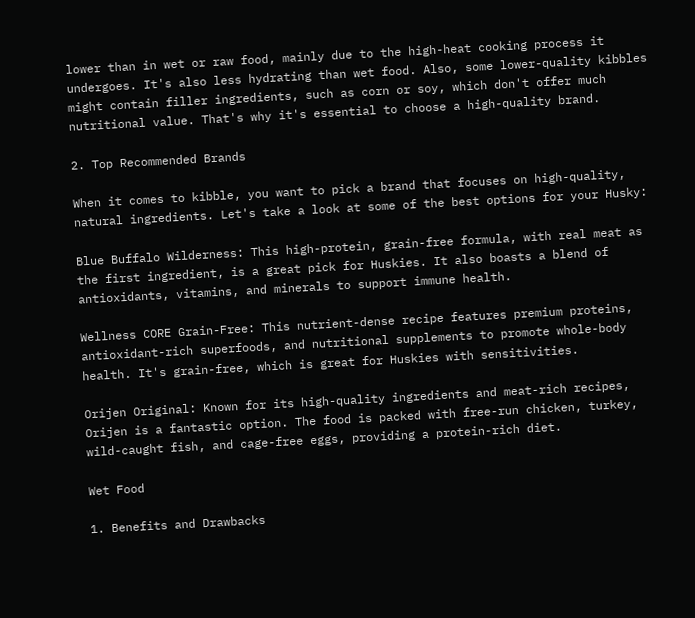lower than in wet or raw food, mainly due to the high-heat cooking process it undergoes. It's also less hydrating than wet food. Also, some lower-quality kibbles might contain filler ingredients, such as corn or soy, which don't offer much nutritional value. That's why it's essential to choose a high-quality brand.

2. Top Recommended Brands

When it comes to kibble, you want to pick a brand that focuses on high-quality, natural ingredients. Let's take a look at some of the best options for your Husky:

Blue Buffalo Wilderness: This high-protein, grain-free formula, with real meat as the first ingredient, is a great pick for Huskies. It also boasts a blend of antioxidants, vitamins, and minerals to support immune health.

Wellness CORE Grain-Free: This nutrient-dense recipe features premium proteins, antioxidant-rich superfoods, and nutritional supplements to promote whole-body health. It's grain-free, which is great for Huskies with sensitivities.

Orijen Original: Known for its high-quality ingredients and meat-rich recipes, Orijen is a fantastic option. The food is packed with free-run chicken, turkey, wild-caught fish, and cage-free eggs, providing a protein-rich diet.

Wet Food

1. Benefits and Drawbacks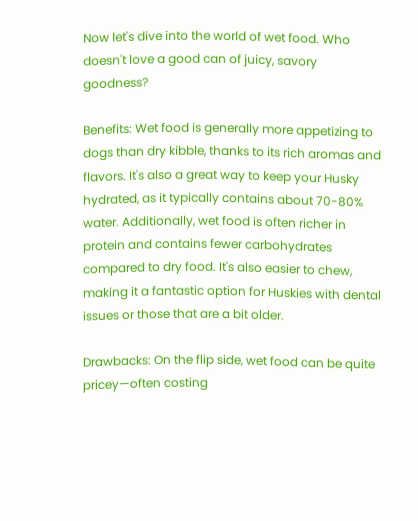Now let's dive into the world of wet food. Who doesn't love a good can of juicy, savory goodness?

Benefits: Wet food is generally more appetizing to dogs than dry kibble, thanks to its rich aromas and flavors. It's also a great way to keep your Husky hydrated, as it typically contains about 70-80% water. Additionally, wet food is often richer in protein and contains fewer carbohydrates compared to dry food. It's also easier to chew, making it a fantastic option for Huskies with dental issues or those that are a bit older.

Drawbacks: On the flip side, wet food can be quite pricey—often costing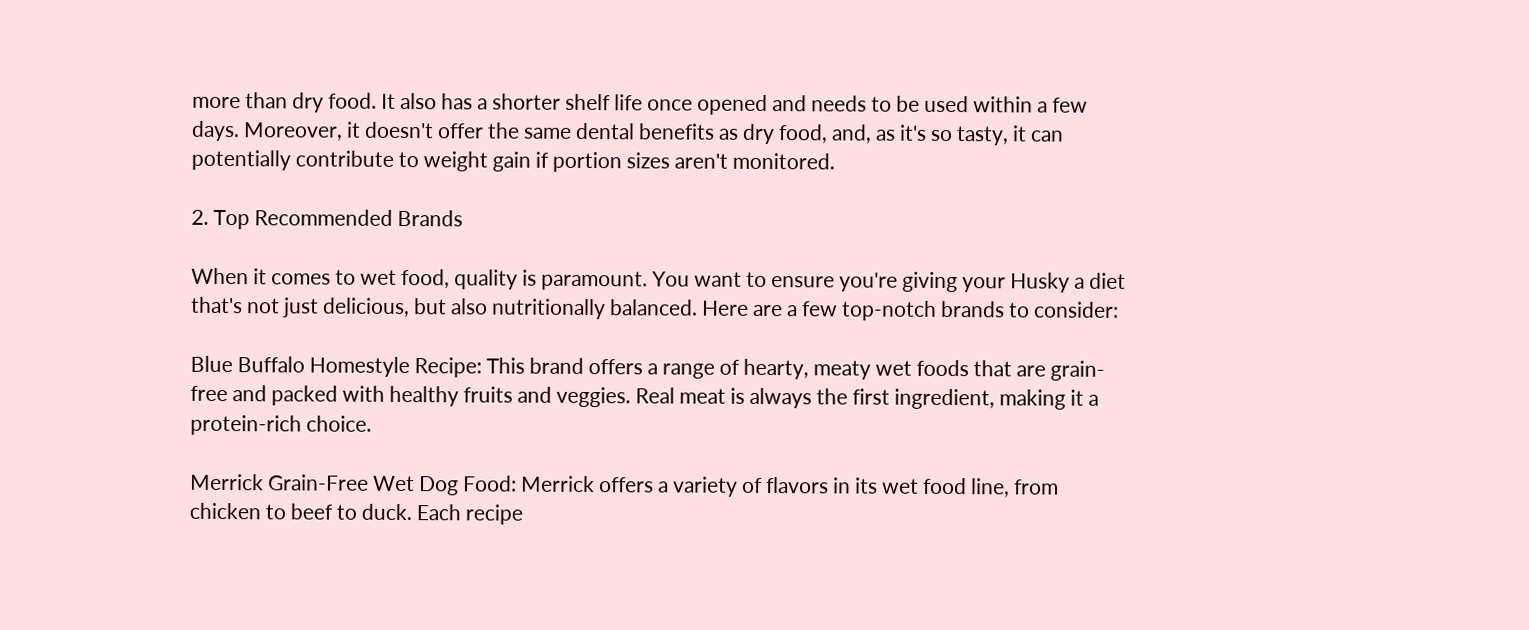more than dry food. It also has a shorter shelf life once opened and needs to be used within a few days. Moreover, it doesn't offer the same dental benefits as dry food, and, as it's so tasty, it can potentially contribute to weight gain if portion sizes aren't monitored.

2. Top Recommended Brands

When it comes to wet food, quality is paramount. You want to ensure you're giving your Husky a diet that's not just delicious, but also nutritionally balanced. Here are a few top-notch brands to consider:

Blue Buffalo Homestyle Recipe: This brand offers a range of hearty, meaty wet foods that are grain-free and packed with healthy fruits and veggies. Real meat is always the first ingredient, making it a protein-rich choice.

Merrick Grain-Free Wet Dog Food: Merrick offers a variety of flavors in its wet food line, from chicken to beef to duck. Each recipe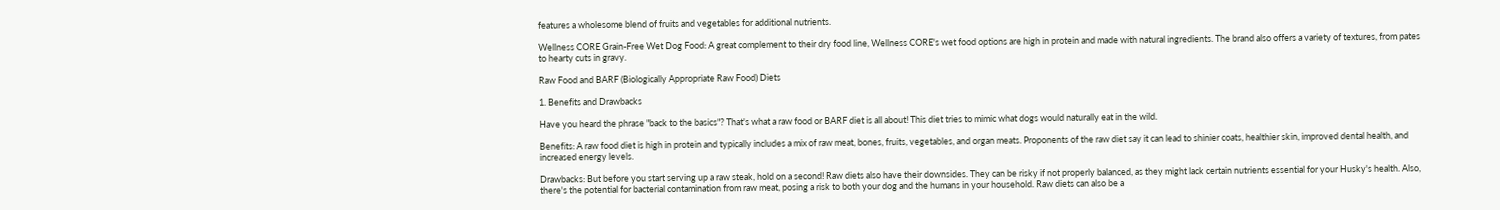features a wholesome blend of fruits and vegetables for additional nutrients.

Wellness CORE Grain-Free Wet Dog Food: A great complement to their dry food line, Wellness CORE's wet food options are high in protein and made with natural ingredients. The brand also offers a variety of textures, from pates to hearty cuts in gravy.

Raw Food and BARF (Biologically Appropriate Raw Food) Diets

1. Benefits and Drawbacks

Have you heard the phrase "back to the basics"? That's what a raw food or BARF diet is all about! This diet tries to mimic what dogs would naturally eat in the wild.

Benefits: A raw food diet is high in protein and typically includes a mix of raw meat, bones, fruits, vegetables, and organ meats. Proponents of the raw diet say it can lead to shinier coats, healthier skin, improved dental health, and increased energy levels.

Drawbacks: But before you start serving up a raw steak, hold on a second! Raw diets also have their downsides. They can be risky if not properly balanced, as they might lack certain nutrients essential for your Husky's health. Also, there's the potential for bacterial contamination from raw meat, posing a risk to both your dog and the humans in your household. Raw diets can also be a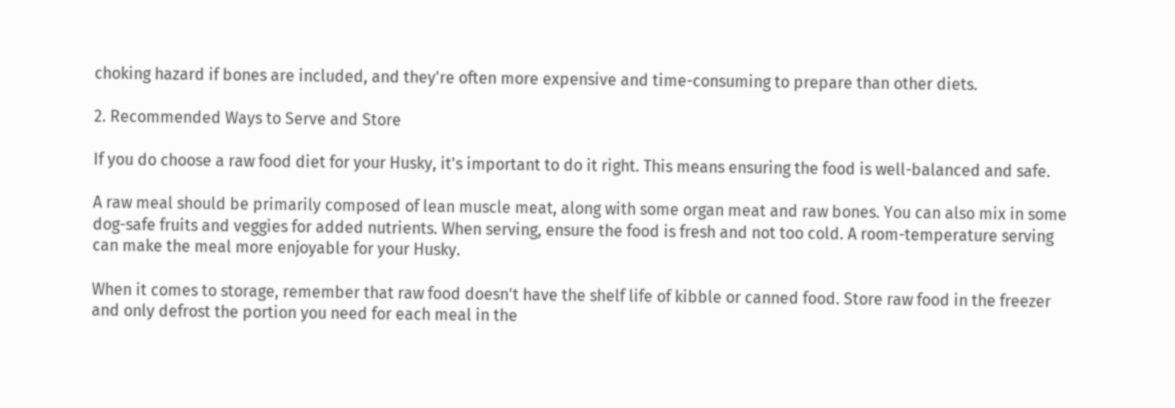choking hazard if bones are included, and they're often more expensive and time-consuming to prepare than other diets.

2. Recommended Ways to Serve and Store

If you do choose a raw food diet for your Husky, it's important to do it right. This means ensuring the food is well-balanced and safe.

A raw meal should be primarily composed of lean muscle meat, along with some organ meat and raw bones. You can also mix in some dog-safe fruits and veggies for added nutrients. When serving, ensure the food is fresh and not too cold. A room-temperature serving can make the meal more enjoyable for your Husky.

When it comes to storage, remember that raw food doesn't have the shelf life of kibble or canned food. Store raw food in the freezer and only defrost the portion you need for each meal in the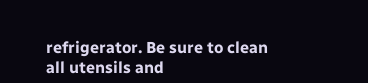refrigerator. Be sure to clean all utensils and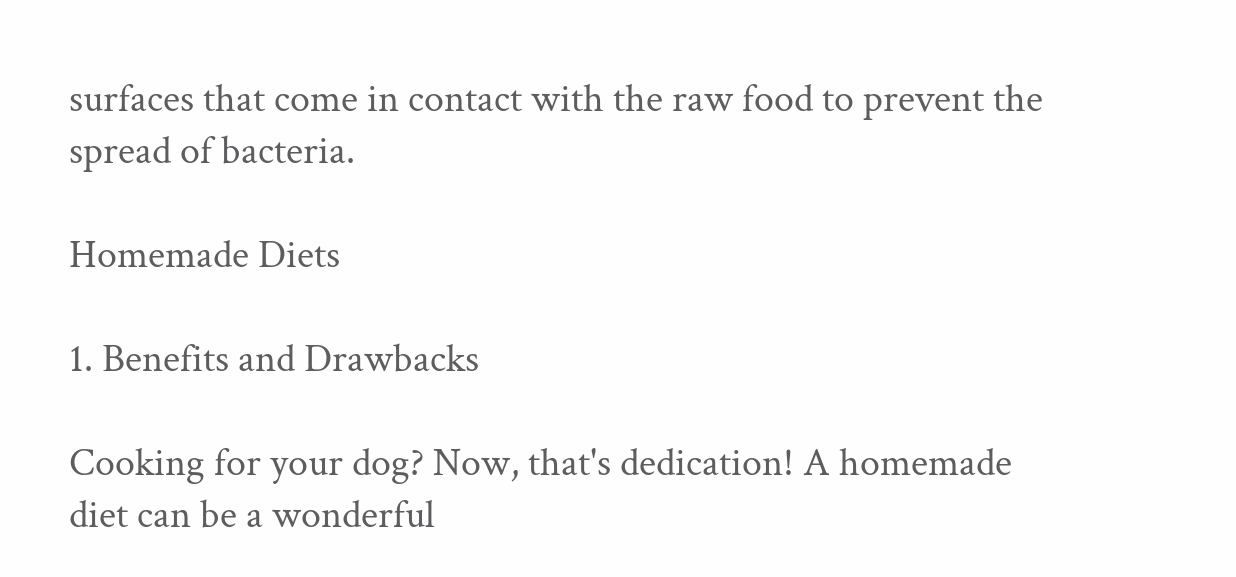surfaces that come in contact with the raw food to prevent the spread of bacteria.

Homemade Diets

1. Benefits and Drawbacks

Cooking for your dog? Now, that's dedication! A homemade diet can be a wonderful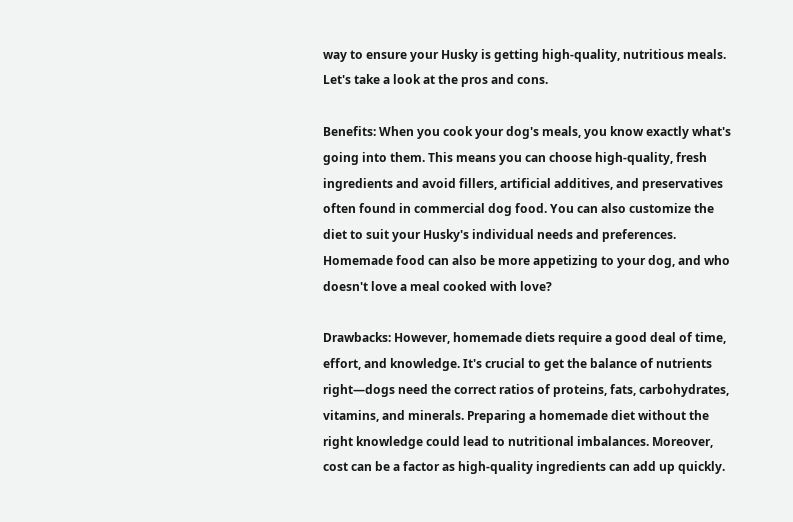way to ensure your Husky is getting high-quality, nutritious meals. Let's take a look at the pros and cons.

Benefits: When you cook your dog's meals, you know exactly what's going into them. This means you can choose high-quality, fresh ingredients and avoid fillers, artificial additives, and preservatives often found in commercial dog food. You can also customize the diet to suit your Husky's individual needs and preferences. Homemade food can also be more appetizing to your dog, and who doesn't love a meal cooked with love?

Drawbacks: However, homemade diets require a good deal of time, effort, and knowledge. It's crucial to get the balance of nutrients right—dogs need the correct ratios of proteins, fats, carbohydrates, vitamins, and minerals. Preparing a homemade diet without the right knowledge could lead to nutritional imbalances. Moreover, cost can be a factor as high-quality ingredients can add up quickly.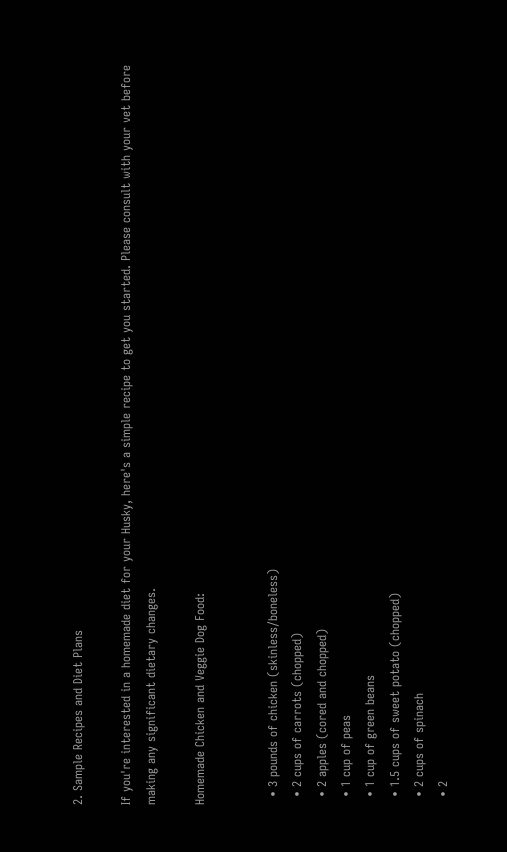2. Sample Recipes and Diet Plans

If you're interested in a homemade diet for your Husky, here's a simple recipe to get you started. Please consult with your vet before making any significant dietary changes.

Homemade Chicken and Veggie Dog Food:


  • 3 pounds of chicken (skinless/boneless)
  • 2 cups of carrots (chopped)
  • 2 apples (cored and chopped)
  • 1 cup of peas
  • 1 cup of green beans
  • 1.5 cups of sweet potato (chopped)
  • 2 cups of spinach
  • 2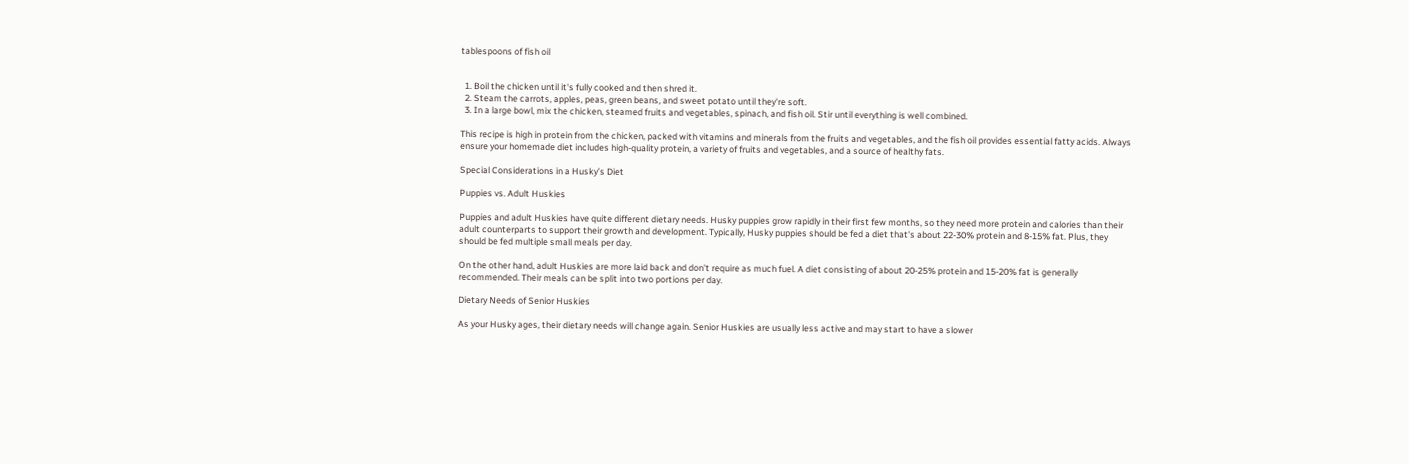tablespoons of fish oil


  1. Boil the chicken until it's fully cooked and then shred it.
  2. Steam the carrots, apples, peas, green beans, and sweet potato until they're soft.
  3. In a large bowl, mix the chicken, steamed fruits and vegetables, spinach, and fish oil. Stir until everything is well combined.

This recipe is high in protein from the chicken, packed with vitamins and minerals from the fruits and vegetables, and the fish oil provides essential fatty acids. Always ensure your homemade diet includes high-quality protein, a variety of fruits and vegetables, and a source of healthy fats.

Special Considerations in a Husky’s Diet

Puppies vs. Adult Huskies

Puppies and adult Huskies have quite different dietary needs. Husky puppies grow rapidly in their first few months, so they need more protein and calories than their adult counterparts to support their growth and development. Typically, Husky puppies should be fed a diet that's about 22-30% protein and 8-15% fat. Plus, they should be fed multiple small meals per day.

On the other hand, adult Huskies are more laid back and don't require as much fuel. A diet consisting of about 20-25% protein and 15-20% fat is generally recommended. Their meals can be split into two portions per day.

Dietary Needs of Senior Huskies

As your Husky ages, their dietary needs will change again. Senior Huskies are usually less active and may start to have a slower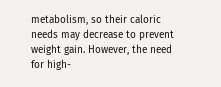metabolism, so their caloric needs may decrease to prevent weight gain. However, the need for high-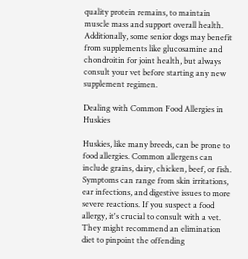quality protein remains, to maintain muscle mass and support overall health. Additionally, some senior dogs may benefit from supplements like glucosamine and chondroitin for joint health, but always consult your vet before starting any new supplement regimen.

Dealing with Common Food Allergies in Huskies

Huskies, like many breeds, can be prone to food allergies. Common allergens can include grains, dairy, chicken, beef, or fish. Symptoms can range from skin irritations, ear infections, and digestive issues to more severe reactions. If you suspect a food allergy, it's crucial to consult with a vet. They might recommend an elimination diet to pinpoint the offending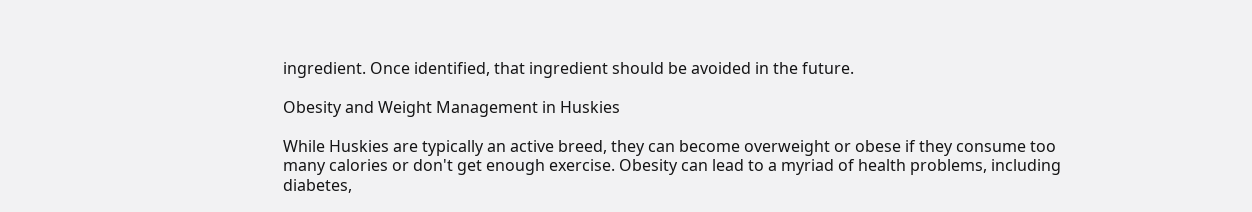ingredient. Once identified, that ingredient should be avoided in the future.

Obesity and Weight Management in Huskies

While Huskies are typically an active breed, they can become overweight or obese if they consume too many calories or don't get enough exercise. Obesity can lead to a myriad of health problems, including diabetes,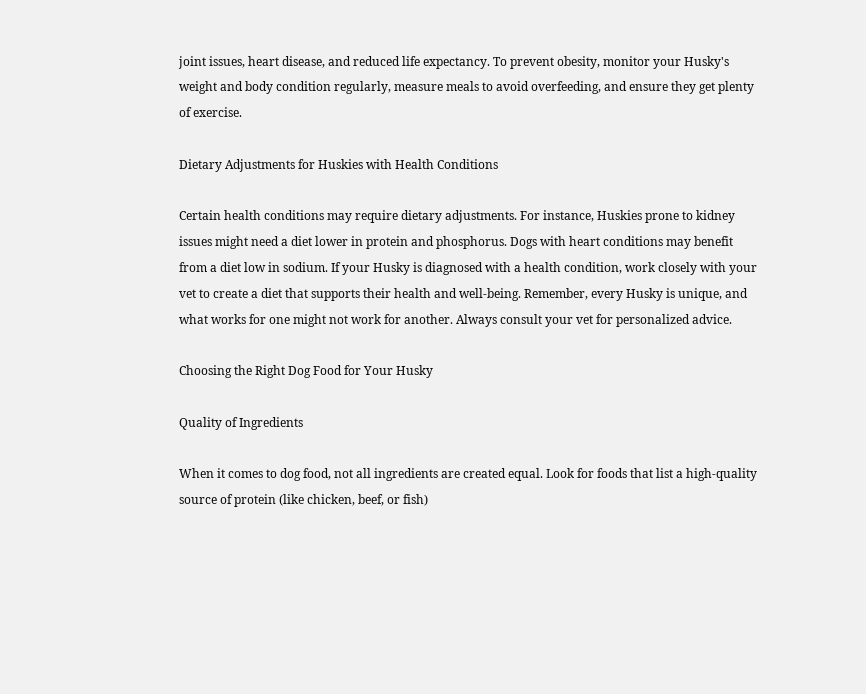joint issues, heart disease, and reduced life expectancy. To prevent obesity, monitor your Husky's weight and body condition regularly, measure meals to avoid overfeeding, and ensure they get plenty of exercise.

Dietary Adjustments for Huskies with Health Conditions

Certain health conditions may require dietary adjustments. For instance, Huskies prone to kidney issues might need a diet lower in protein and phosphorus. Dogs with heart conditions may benefit from a diet low in sodium. If your Husky is diagnosed with a health condition, work closely with your vet to create a diet that supports their health and well-being. Remember, every Husky is unique, and what works for one might not work for another. Always consult your vet for personalized advice.

Choosing the Right Dog Food for Your Husky

Quality of Ingredients

When it comes to dog food, not all ingredients are created equal. Look for foods that list a high-quality source of protein (like chicken, beef, or fish)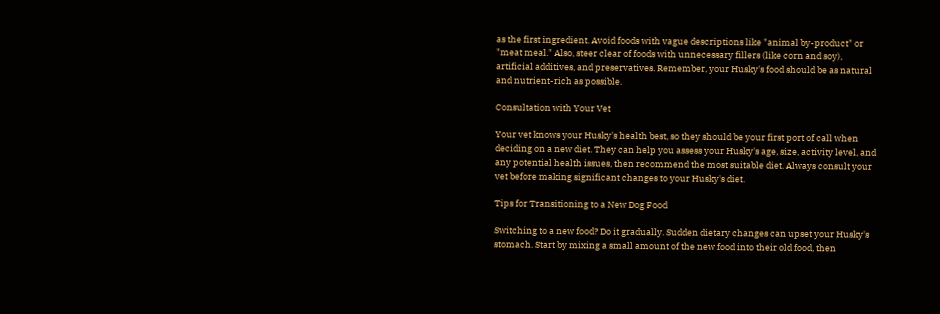as the first ingredient. Avoid foods with vague descriptions like "animal by-product" or "meat meal." Also, steer clear of foods with unnecessary fillers (like corn and soy), artificial additives, and preservatives. Remember, your Husky's food should be as natural and nutrient-rich as possible.

Consultation with Your Vet

Your vet knows your Husky's health best, so they should be your first port of call when deciding on a new diet. They can help you assess your Husky's age, size, activity level, and any potential health issues, then recommend the most suitable diet. Always consult your vet before making significant changes to your Husky's diet.

Tips for Transitioning to a New Dog Food

Switching to a new food? Do it gradually. Sudden dietary changes can upset your Husky's stomach. Start by mixing a small amount of the new food into their old food, then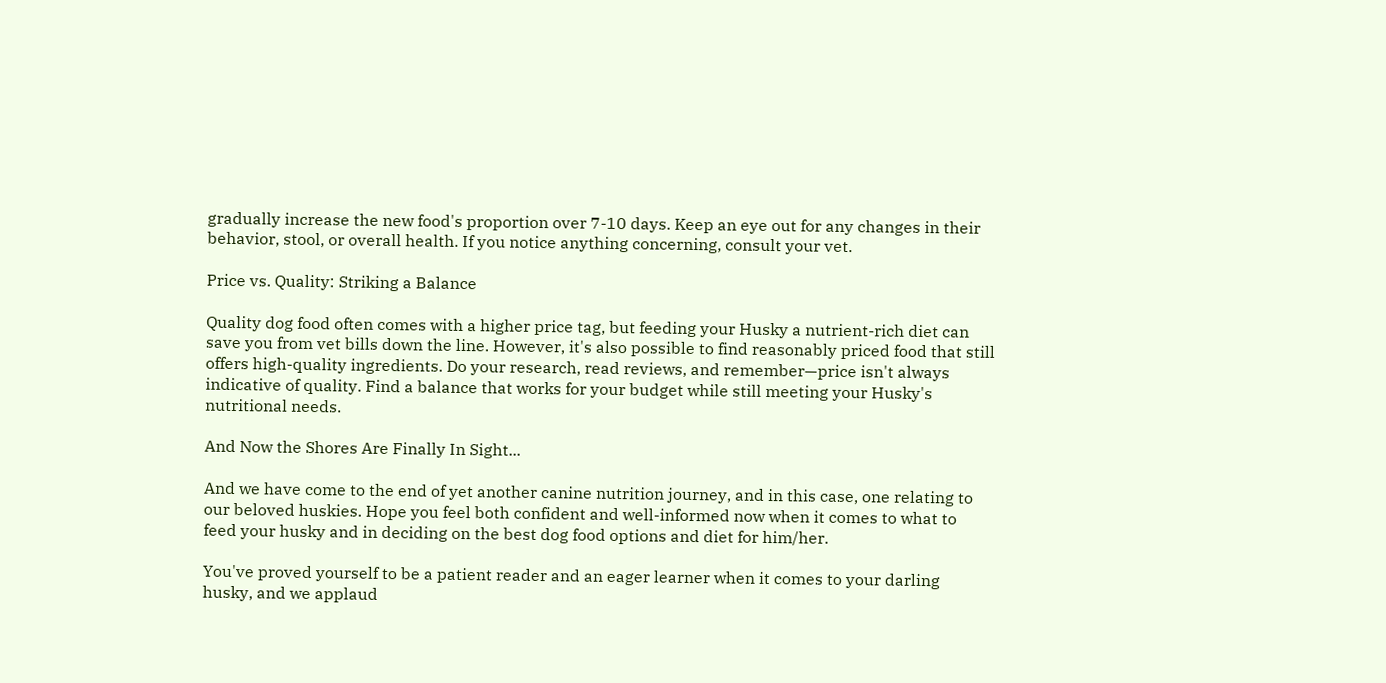gradually increase the new food's proportion over 7-10 days. Keep an eye out for any changes in their behavior, stool, or overall health. If you notice anything concerning, consult your vet.

Price vs. Quality: Striking a Balance

Quality dog food often comes with a higher price tag, but feeding your Husky a nutrient-rich diet can save you from vet bills down the line. However, it's also possible to find reasonably priced food that still offers high-quality ingredients. Do your research, read reviews, and remember—price isn't always indicative of quality. Find a balance that works for your budget while still meeting your Husky's nutritional needs.

And Now the Shores Are Finally In Sight...

And we have come to the end of yet another canine nutrition journey, and in this case, one relating to our beloved huskies. Hope you feel both confident and well-informed now when it comes to what to feed your husky and in deciding on the best dog food options and diet for him/her.

You've proved yourself to be a patient reader and an eager learner when it comes to your darling husky, and we applaud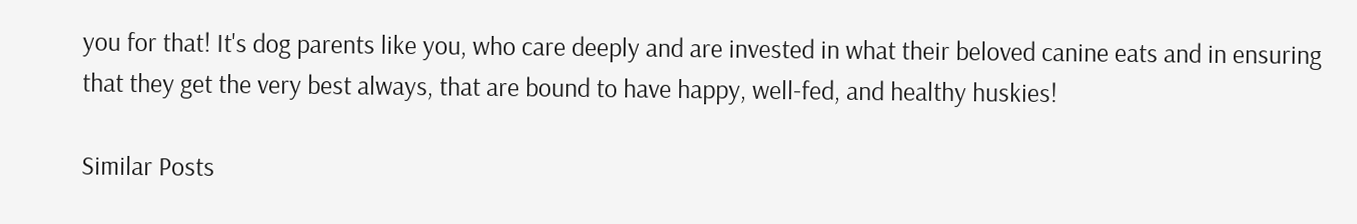you for that! It's dog parents like you, who care deeply and are invested in what their beloved canine eats and in ensuring that they get the very best always, that are bound to have happy, well-fed, and healthy huskies!

Similar Posts